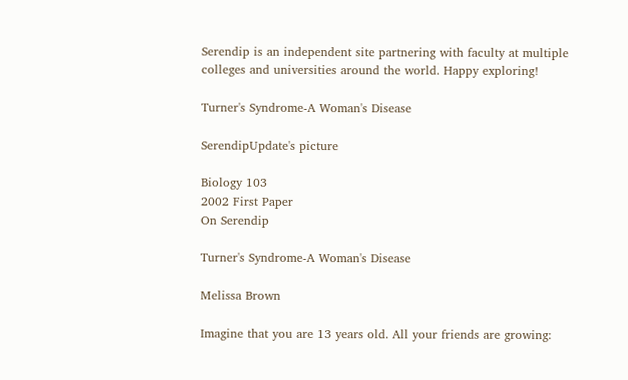Serendip is an independent site partnering with faculty at multiple colleges and universities around the world. Happy exploring!

Turner's Syndrome-A Woman's Disease

SerendipUpdate's picture

Biology 103
2002 First Paper
On Serendip

Turner's Syndrome-A Woman's Disease

Melissa Brown

Imagine that you are 13 years old. All your friends are growing: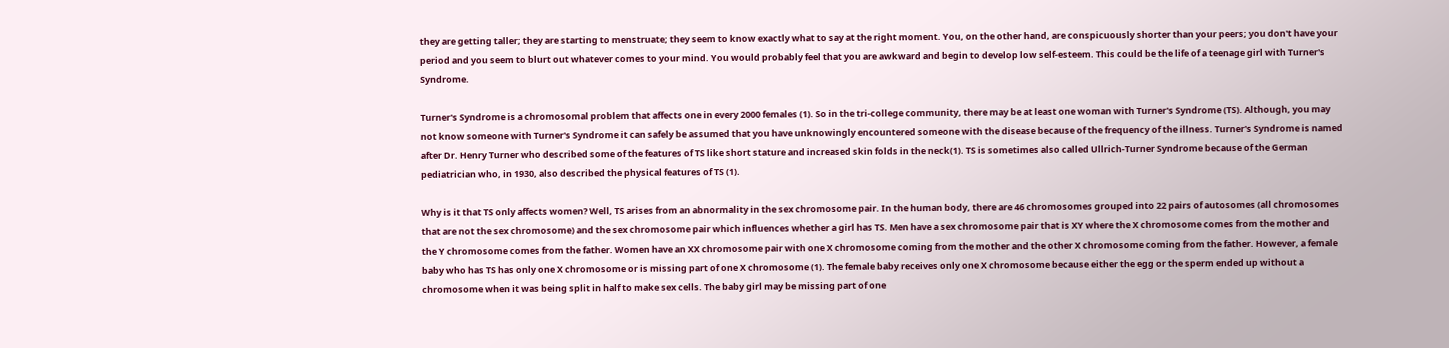they are getting taller; they are starting to menstruate; they seem to know exactly what to say at the right moment. You, on the other hand, are conspicuously shorter than your peers; you don't have your period and you seem to blurt out whatever comes to your mind. You would probably feel that you are awkward and begin to develop low self-esteem. This could be the life of a teenage girl with Turner's Syndrome.

Turner's Syndrome is a chromosomal problem that affects one in every 2000 females (1). So in the tri-college community, there may be at least one woman with Turner's Syndrome (TS). Although, you may not know someone with Turner's Syndrome it can safely be assumed that you have unknowingly encountered someone with the disease because of the frequency of the illness. Turner's Syndrome is named after Dr. Henry Turner who described some of the features of TS like short stature and increased skin folds in the neck(1). TS is sometimes also called Ullrich-Turner Syndrome because of the German pediatrician who, in 1930, also described the physical features of TS (1).

Why is it that TS only affects women? Well, TS arises from an abnormality in the sex chromosome pair. In the human body, there are 46 chromosomes grouped into 22 pairs of autosomes (all chromosomes that are not the sex chromosome) and the sex chromosome pair which influences whether a girl has TS. Men have a sex chromosome pair that is XY where the X chromosome comes from the mother and the Y chromosome comes from the father. Women have an XX chromosome pair with one X chromosome coming from the mother and the other X chromosome coming from the father. However, a female baby who has TS has only one X chromosome or is missing part of one X chromosome (1). The female baby receives only one X chromosome because either the egg or the sperm ended up without a chromosome when it was being split in half to make sex cells. The baby girl may be missing part of one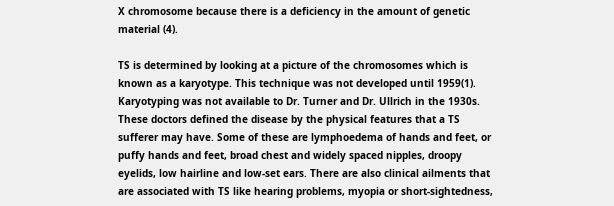X chromosome because there is a deficiency in the amount of genetic material (4).

TS is determined by looking at a picture of the chromosomes which is known as a karyotype. This technique was not developed until 1959(1). Karyotyping was not available to Dr. Turner and Dr. Ullrich in the 1930s. These doctors defined the disease by the physical features that a TS sufferer may have. Some of these are lymphoedema of hands and feet, or puffy hands and feet, broad chest and widely spaced nipples, droopy eyelids, low hairline and low-set ears. There are also clinical ailments that are associated with TS like hearing problems, myopia or short-sightedness,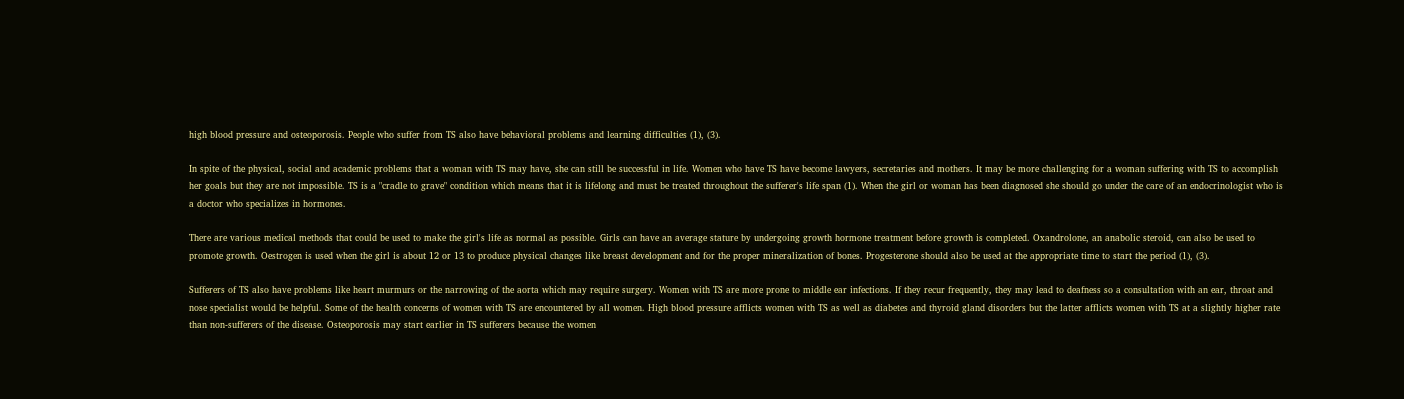high blood pressure and osteoporosis. People who suffer from TS also have behavioral problems and learning difficulties (1), (3).

In spite of the physical, social and academic problems that a woman with TS may have, she can still be successful in life. Women who have TS have become lawyers, secretaries and mothers. It may be more challenging for a woman suffering with TS to accomplish her goals but they are not impossible. TS is a "cradle to grave" condition which means that it is lifelong and must be treated throughout the sufferer's life span (1). When the girl or woman has been diagnosed she should go under the care of an endocrinologist who is a doctor who specializes in hormones.

There are various medical methods that could be used to make the girl's life as normal as possible. Girls can have an average stature by undergoing growth hormone treatment before growth is completed. Oxandrolone, an anabolic steroid, can also be used to promote growth. Oestrogen is used when the girl is about 12 or 13 to produce physical changes like breast development and for the proper mineralization of bones. Progesterone should also be used at the appropriate time to start the period (1), (3).

Sufferers of TS also have problems like heart murmurs or the narrowing of the aorta which may require surgery. Women with TS are more prone to middle ear infections. If they recur frequently, they may lead to deafness so a consultation with an ear, throat and nose specialist would be helpful. Some of the health concerns of women with TS are encountered by all women. High blood pressure afflicts women with TS as well as diabetes and thyroid gland disorders but the latter afflicts women with TS at a slightly higher rate than non-sufferers of the disease. Osteoporosis may start earlier in TS sufferers because the women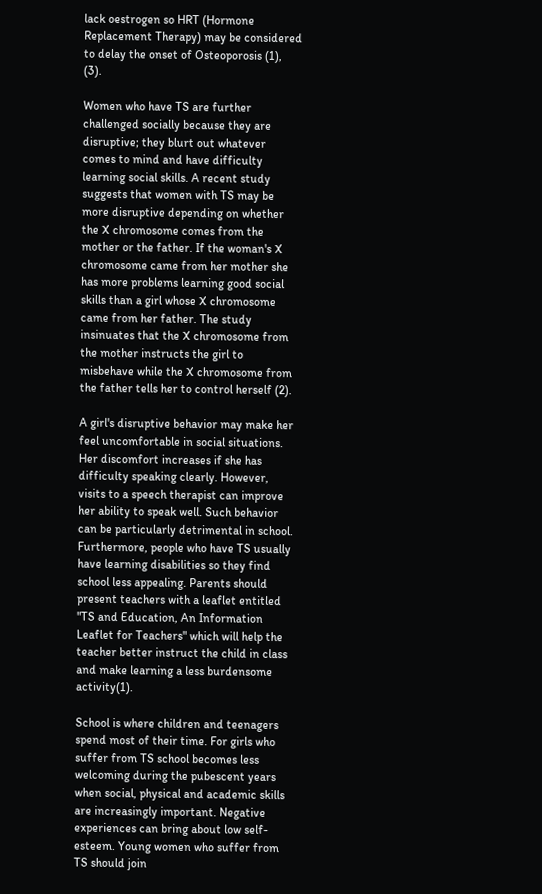lack oestrogen so HRT (Hormone Replacement Therapy) may be considered to delay the onset of Osteoporosis (1), (3).

Women who have TS are further challenged socially because they are disruptive; they blurt out whatever comes to mind and have difficulty learning social skills. A recent study suggests that women with TS may be more disruptive depending on whether the X chromosome comes from the mother or the father. If the woman's X chromosome came from her mother she has more problems learning good social skills than a girl whose X chromosome came from her father. The study insinuates that the X chromosome from the mother instructs the girl to misbehave while the X chromosome from the father tells her to control herself (2).

A girl's disruptive behavior may make her feel uncomfortable in social situations. Her discomfort increases if she has difficulty speaking clearly. However, visits to a speech therapist can improve her ability to speak well. Such behavior can be particularly detrimental in school. Furthermore, people who have TS usually have learning disabilities so they find school less appealing. Parents should present teachers with a leaflet entitled "TS and Education, An Information Leaflet for Teachers" which will help the teacher better instruct the child in class and make learning a less burdensome activity(1).

School is where children and teenagers spend most of their time. For girls who suffer from TS school becomes less welcoming during the pubescent years when social, physical and academic skills are increasingly important. Negative experiences can bring about low self-esteem. Young women who suffer from TS should join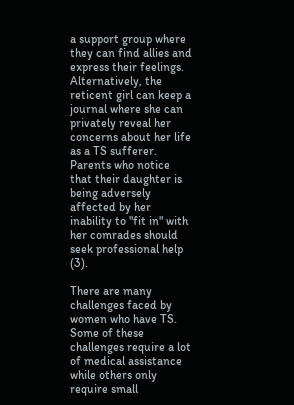a support group where they can find allies and express their feelings. Alternatively, the reticent girl can keep a journal where she can privately reveal her concerns about her life as a TS sufferer. Parents who notice that their daughter is being adversely affected by her inability to "fit in" with her comrades should seek professional help (3).

There are many challenges faced by women who have TS. Some of these challenges require a lot of medical assistance while others only require small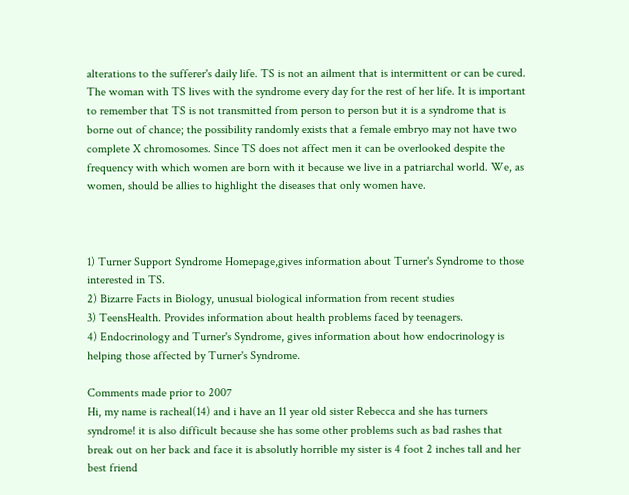alterations to the sufferer's daily life. TS is not an ailment that is intermittent or can be cured. The woman with TS lives with the syndrome every day for the rest of her life. It is important to remember that TS is not transmitted from person to person but it is a syndrome that is borne out of chance; the possibility randomly exists that a female embryo may not have two complete X chromosomes. Since TS does not affect men it can be overlooked despite the frequency with which women are born with it because we live in a patriarchal world. We, as women, should be allies to highlight the diseases that only women have.



1) Turner Support Syndrome Homepage,gives information about Turner's Syndrome to those interested in TS.
2) Bizarre Facts in Biology, unusual biological information from recent studies
3) TeensHealth. Provides information about health problems faced by teenagers.
4) Endocrinology and Turner's Syndrome, gives information about how endocrinology is helping those affected by Turner's Syndrome.

Comments made prior to 2007
Hi, my name is racheal(14) and i have an 11 year old sister Rebecca and she has turners syndrome! it is also difficult because she has some other problems such as bad rashes that break out on her back and face it is absolutly horrible my sister is 4 foot 2 inches tall and her best friend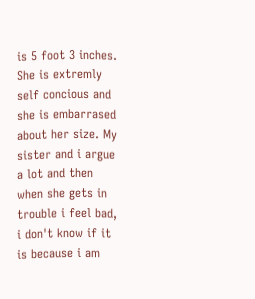is 5 foot 3 inches. She is extremly self concious and she is embarrased about her size. My sister and i argue a lot and then when she gets in trouble i feel bad, i don't know if it is because i am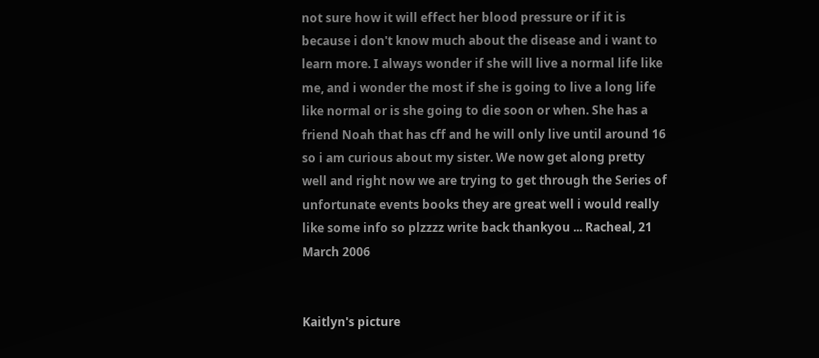not sure how it will effect her blood pressure or if it is because i don't know much about the disease and i want to learn more. I always wonder if she will live a normal life like me, and i wonder the most if she is going to live a long life like normal or is she going to die soon or when. She has a friend Noah that has cff and he will only live until around 16 so i am curious about my sister. We now get along pretty well and right now we are trying to get through the Series of unfortunate events books they are great well i would really like some info so plzzzz write back thankyou ... Racheal, 21 March 2006


Kaitlyn's picture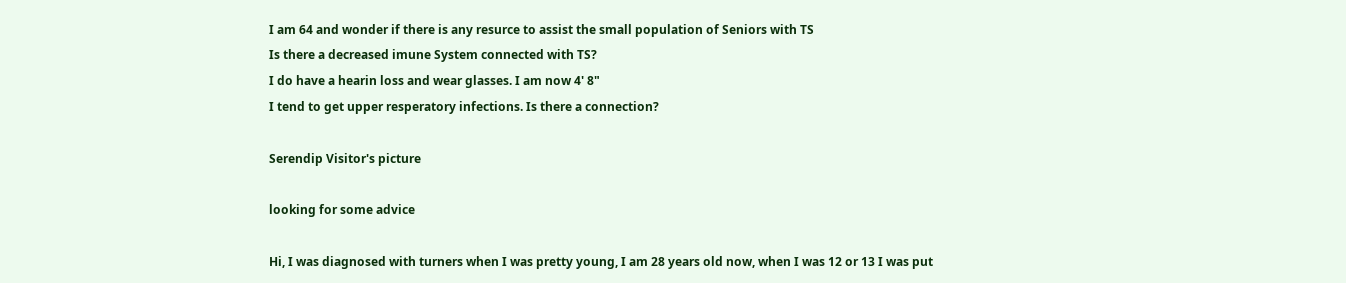I am 64 and wonder if there is any resurce to assist the small population of Seniors with TS
Is there a decreased imune System connected with TS?
I do have a hearin loss and wear glasses. I am now 4' 8"
I tend to get upper resperatory infections. Is there a connection?

Serendip Visitor's picture

looking for some advice

Hi, I was diagnosed with turners when I was pretty young, I am 28 years old now, when I was 12 or 13 I was put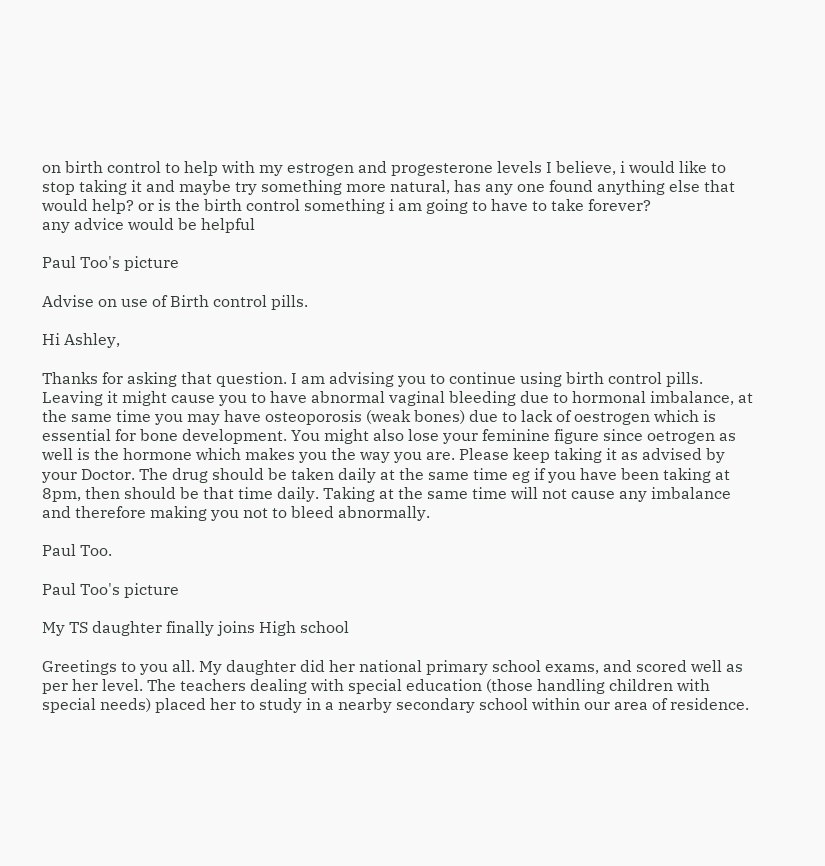on birth control to help with my estrogen and progesterone levels I believe, i would like to stop taking it and maybe try something more natural, has any one found anything else that would help? or is the birth control something i am going to have to take forever?
any advice would be helpful

Paul Too's picture

Advise on use of Birth control pills.

Hi Ashley,

Thanks for asking that question. I am advising you to continue using birth control pills. Leaving it might cause you to have abnormal vaginal bleeding due to hormonal imbalance, at the same time you may have osteoporosis (weak bones) due to lack of oestrogen which is essential for bone development. You might also lose your feminine figure since oetrogen as well is the hormone which makes you the way you are. Please keep taking it as advised by your Doctor. The drug should be taken daily at the same time eg if you have been taking at 8pm, then should be that time daily. Taking at the same time will not cause any imbalance and therefore making you not to bleed abnormally.

Paul Too.

Paul Too's picture

My TS daughter finally joins High school

Greetings to you all. My daughter did her national primary school exams, and scored well as per her level. The teachers dealing with special education (those handling children with special needs) placed her to study in a nearby secondary school within our area of residence.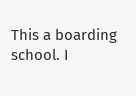This a boarding school. I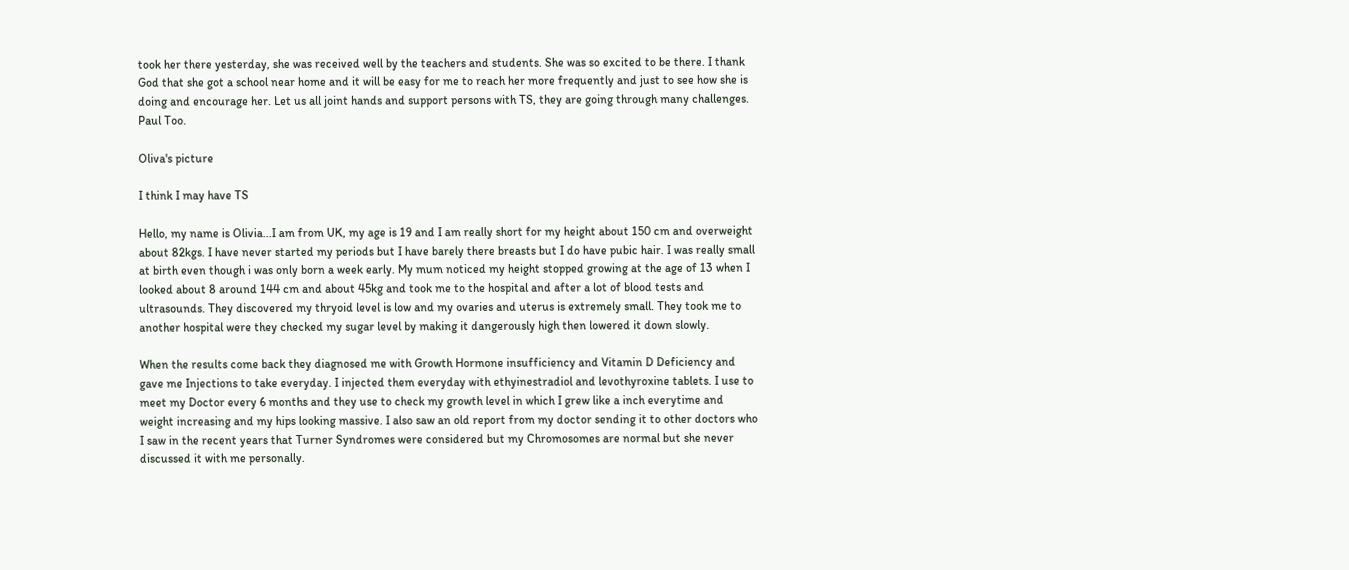took her there yesterday, she was received well by the teachers and students. She was so excited to be there. I thank God that she got a school near home and it will be easy for me to reach her more frequently and just to see how she is doing and encourage her. Let us all joint hands and support persons with TS, they are going through many challenges. Paul Too.

Oliva's picture

I think I may have TS

Hello, my name is Olivia...I am from UK, my age is 19 and I am really short for my height about 150 cm and overweight about 82kgs. I have never started my periods but I have barely there breasts but I do have pubic hair. I was really small at birth even though i was only born a week early. My mum noticed my height stopped growing at the age of 13 when I looked about 8 around 144 cm and about 45kg and took me to the hospital and after a lot of blood tests and ultrasounds. They discovered my thryoid level is low and my ovaries and uterus is extremely small. They took me to another hospital were they checked my sugar level by making it dangerously high then lowered it down slowly.

When the results come back they diagnosed me with Growth Hormone insufficiency and Vitamin D Deficiency and gave me Injections to take everyday. I injected them everyday with ethyinestradiol and levothyroxine tablets. I use to meet my Doctor every 6 months and they use to check my growth level in which I grew like a inch everytime and weight increasing and my hips looking massive. I also saw an old report from my doctor sending it to other doctors who I saw in the recent years that Turner Syndromes were considered but my Chromosomes are normal but she never discussed it with me personally.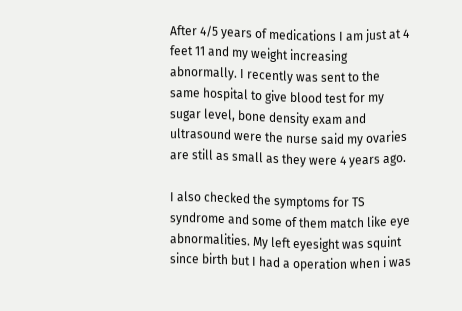After 4/5 years of medications I am just at 4 feet 11 and my weight increasing abnormally. I recently was sent to the same hospital to give blood test for my sugar level, bone density exam and ultrasound were the nurse said my ovaries are still as small as they were 4 years ago.

I also checked the symptoms for TS syndrome and some of them match like eye abnormalities. My left eyesight was squint since birth but I had a operation when i was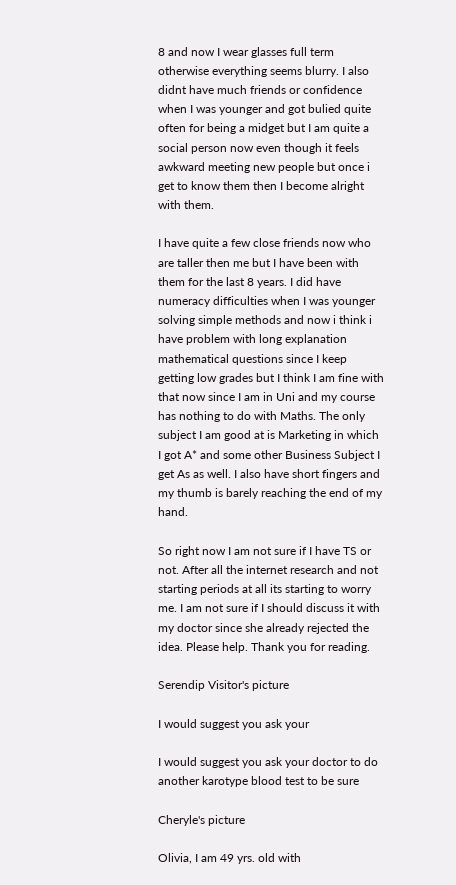8 and now I wear glasses full term otherwise everything seems blurry. I also didnt have much friends or confidence when I was younger and got bulied quite often for being a midget but I am quite a social person now even though it feels awkward meeting new people but once i get to know them then I become alright with them.

I have quite a few close friends now who are taller then me but I have been with them for the last 8 years. I did have numeracy difficulties when I was younger solving simple methods and now i think i have problem with long explanation mathematical questions since I keep getting low grades but I think I am fine with that now since I am in Uni and my course has nothing to do with Maths. The only subject I am good at is Marketing in which I got A* and some other Business Subject I get As as well. I also have short fingers and my thumb is barely reaching the end of my hand.

So right now I am not sure if I have TS or not. After all the internet research and not starting periods at all its starting to worry me. I am not sure if I should discuss it with my doctor since she already rejected the idea. Please help. Thank you for reading.

Serendip Visitor's picture

I would suggest you ask your

I would suggest you ask your doctor to do another karotype blood test to be sure

Cheryle's picture

Olivia, I am 49 yrs. old with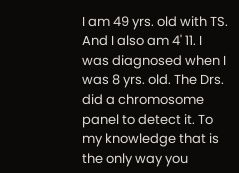I am 49 yrs. old with TS. And I also am 4' 11. I was diagnosed when I was 8 yrs. old. The Drs. did a chromosome panel to detect it. To my knowledge that is the only way you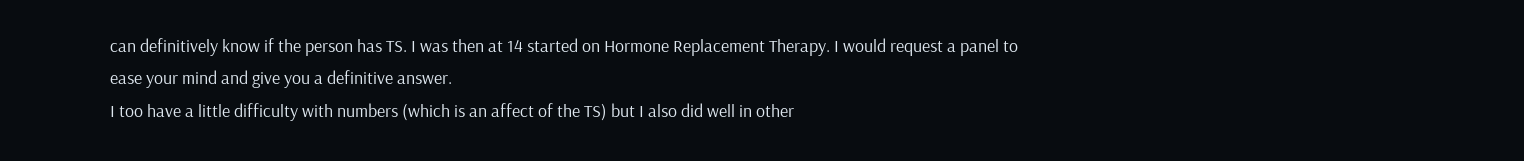can definitively know if the person has TS. I was then at 14 started on Hormone Replacement Therapy. I would request a panel to ease your mind and give you a definitive answer.
I too have a little difficulty with numbers (which is an affect of the TS) but I also did well in other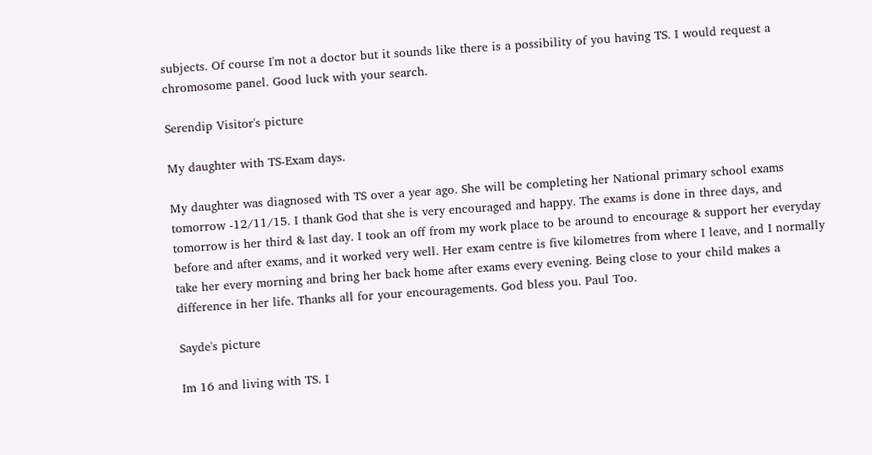subjects. Of course I'm not a doctor but it sounds like there is a possibility of you having TS. I would request a chromosome panel. Good luck with your search.

Serendip Visitor's picture

My daughter with TS-Exam days.

My daughter was diagnosed with TS over a year ago. She will be completing her National primary school exams tomorrow -12/11/15. I thank God that she is very encouraged and happy. The exams is done in three days, and tomorrow is her third & last day. I took an off from my work place to be around to encourage & support her everyday before and after exams, and it worked very well. Her exam centre is five kilometres from where I leave, and I normally take her every morning and bring her back home after exams every evening. Being close to your child makes a difference in her life. Thanks all for your encouragements. God bless you. Paul Too.

Sayde's picture

Im 16 and living with TS. I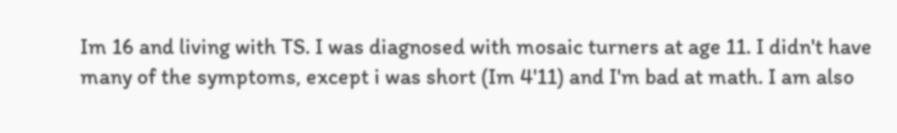Im 16 and living with TS. I was diagnosed with mosaic turners at age 11. I didn't have many of the symptoms, except i was short (Im 4'11) and I'm bad at math. I am also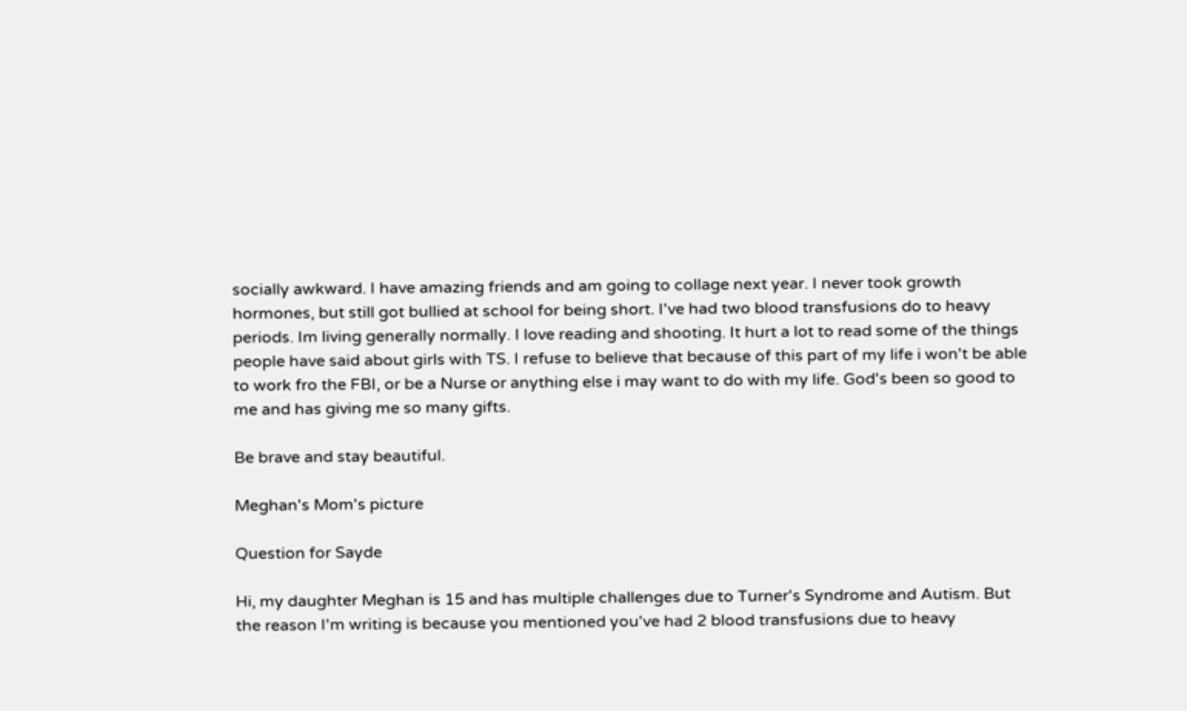socially awkward. I have amazing friends and am going to collage next year. I never took growth hormones, but still got bullied at school for being short. I've had two blood transfusions do to heavy periods. Im living generally normally. I love reading and shooting. It hurt a lot to read some of the things people have said about girls with TS. I refuse to believe that because of this part of my life i won't be able to work fro the FBI, or be a Nurse or anything else i may want to do with my life. God's been so good to me and has giving me so many gifts.

Be brave and stay beautiful.

Meghan's Mom's picture

Question for Sayde

Hi, my daughter Meghan is 15 and has multiple challenges due to Turner's Syndrome and Autism. But the reason I'm writing is because you mentioned you've had 2 blood transfusions due to heavy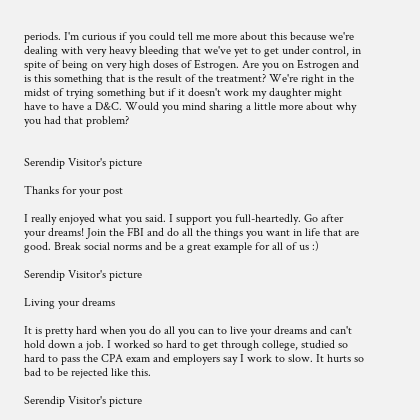periods. I'm curious if you could tell me more about this because we're dealing with very heavy bleeding that we've yet to get under control, in spite of being on very high doses of Estrogen. Are you on Estrogen and is this something that is the result of the treatment? We're right in the midst of trying something but if it doesn't work my daughter might have to have a D&C. Would you mind sharing a little more about why you had that problem?


Serendip Visitor's picture

Thanks for your post

I really enjoyed what you said. I support you full-heartedly. Go after your dreams! Join the FBI and do all the things you want in life that are good. Break social norms and be a great example for all of us :)

Serendip Visitor's picture

Living your dreams

It is pretty hard when you do all you can to live your dreams and can't hold down a job. I worked so hard to get through college, studied so hard to pass the CPA exam and employers say I work to slow. It hurts so bad to be rejected like this.

Serendip Visitor's picture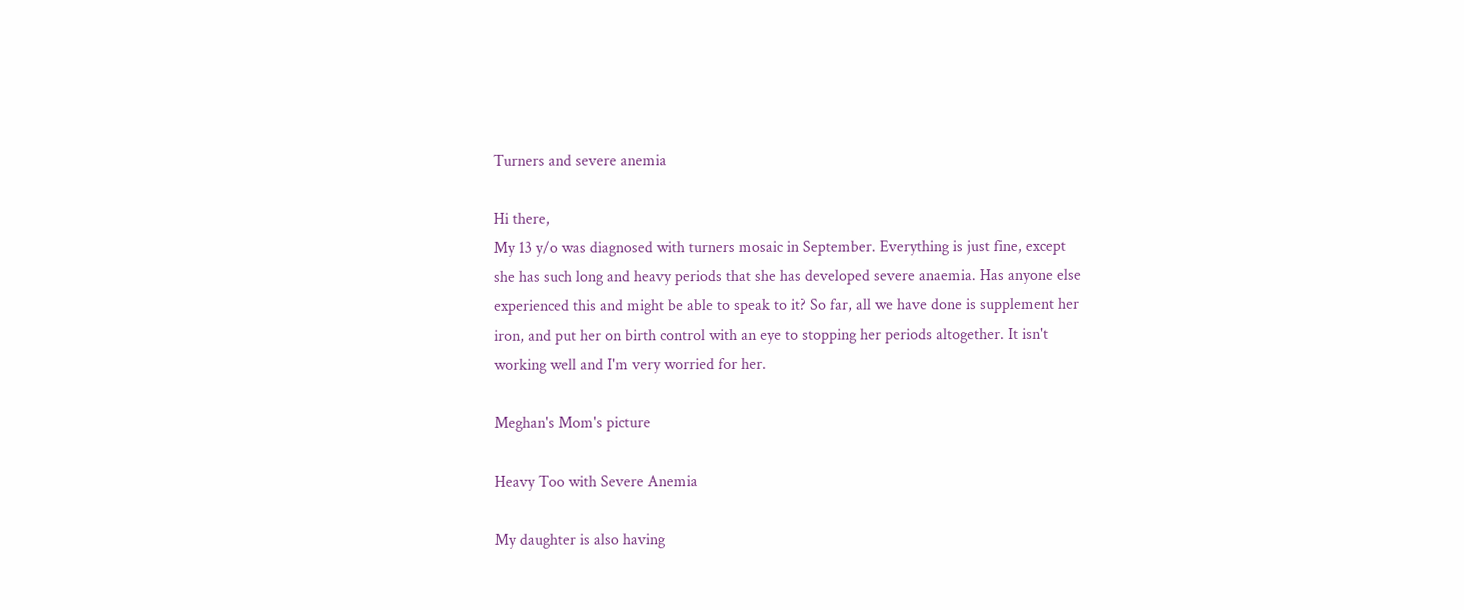Turners and severe anemia

Hi there,
My 13 y/o was diagnosed with turners mosaic in September. Everything is just fine, except she has such long and heavy periods that she has developed severe anaemia. Has anyone else experienced this and might be able to speak to it? So far, all we have done is supplement her iron, and put her on birth control with an eye to stopping her periods altogether. It isn't working well and I'm very worried for her.

Meghan's Mom's picture

Heavy Too with Severe Anemia

My daughter is also having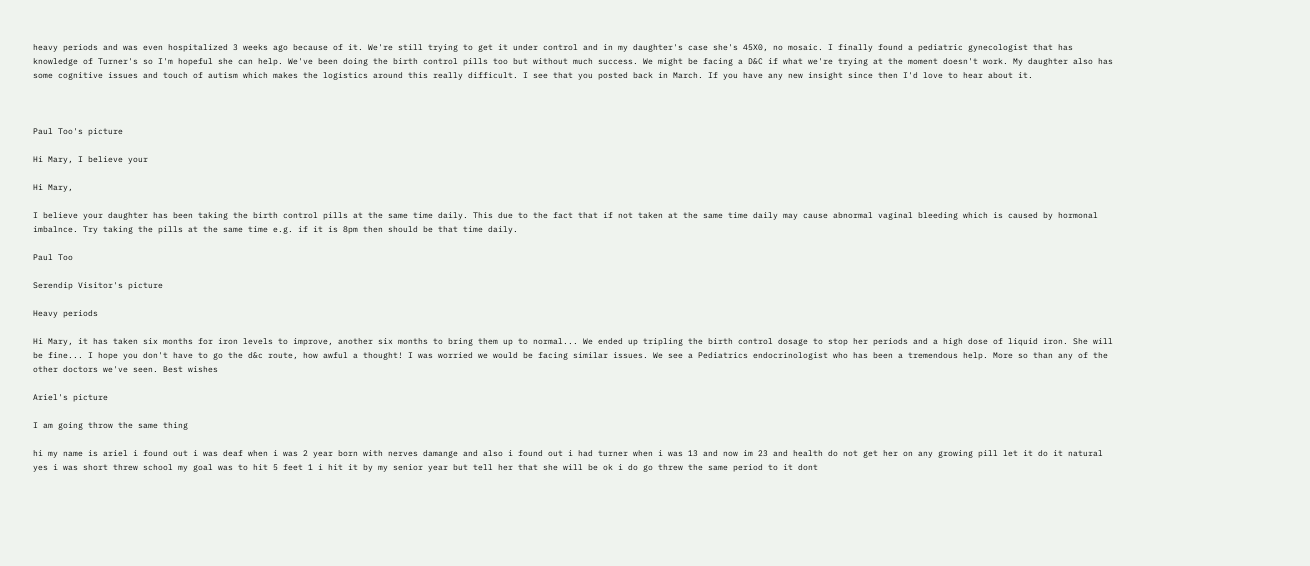heavy periods and was even hospitalized 3 weeks ago because of it. We're still trying to get it under control and in my daughter's case she's 45X0, no mosaic. I finally found a pediatric gynecologist that has knowledge of Turner's so I'm hopeful she can help. We've been doing the birth control pills too but without much success. We might be facing a D&C if what we're trying at the moment doesn't work. My daughter also has some cognitive issues and touch of autism which makes the logistics around this really difficult. I see that you posted back in March. If you have any new insight since then I'd love to hear about it.



Paul Too's picture

Hi Mary, I believe your

Hi Mary,

I believe your daughter has been taking the birth control pills at the same time daily. This due to the fact that if not taken at the same time daily may cause abnormal vaginal bleeding which is caused by hormonal imbalnce. Try taking the pills at the same time e.g. if it is 8pm then should be that time daily.

Paul Too

Serendip Visitor's picture

Heavy periods

Hi Mary, it has taken six months for iron levels to improve, another six months to bring them up to normal... We ended up tripling the birth control dosage to stop her periods and a high dose of liquid iron. She will be fine... I hope you don't have to go the d&c route, how awful a thought! I was worried we would be facing similar issues. We see a Pediatrics endocrinologist who has been a tremendous help. More so than any of the other doctors we've seen. Best wishes

Ariel's picture

I am going throw the same thing

hi my name is ariel i found out i was deaf when i was 2 year born with nerves damange and also i found out i had turner when i was 13 and now im 23 and health do not get her on any growing pill let it do it natural yes i was short threw school my goal was to hit 5 feet 1 i hit it by my senior year but tell her that she will be ok i do go threw the same period to it dont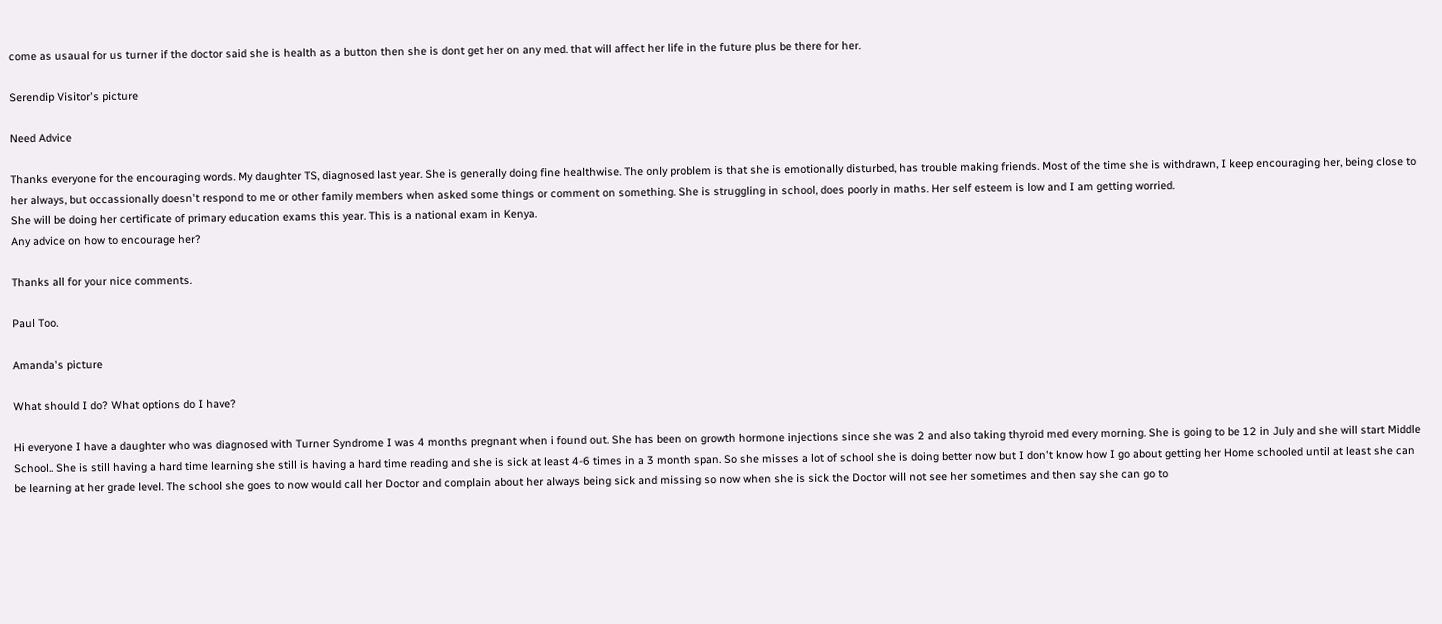come as usaual for us turner if the doctor said she is health as a button then she is dont get her on any med. that will affect her life in the future plus be there for her.

Serendip Visitor's picture

Need Advice

Thanks everyone for the encouraging words. My daughter TS, diagnosed last year. She is generally doing fine healthwise. The only problem is that she is emotionally disturbed, has trouble making friends. Most of the time she is withdrawn, I keep encouraging her, being close to her always, but occassionally doesn't respond to me or other family members when asked some things or comment on something. She is struggling in school, does poorly in maths. Her self esteem is low and I am getting worried.
She will be doing her certificate of primary education exams this year. This is a national exam in Kenya.
Any advice on how to encourage her?

Thanks all for your nice comments.

Paul Too.

Amanda's picture

What should I do? What options do I have?

Hi everyone I have a daughter who was diagnosed with Turner Syndrome I was 4 months pregnant when i found out. She has been on growth hormone injections since she was 2 and also taking thyroid med every morning. She is going to be 12 in July and she will start Middle School.. She is still having a hard time learning she still is having a hard time reading and she is sick at least 4-6 times in a 3 month span. So she misses a lot of school she is doing better now but I don't know how I go about getting her Home schooled until at least she can be learning at her grade level. The school she goes to now would call her Doctor and complain about her always being sick and missing so now when she is sick the Doctor will not see her sometimes and then say she can go to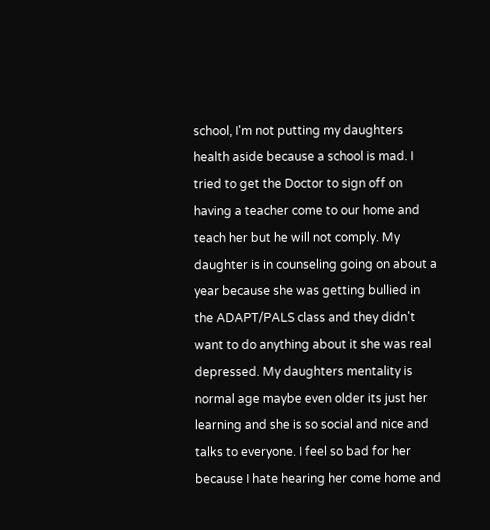school, I'm not putting my daughters health aside because a school is mad. I tried to get the Doctor to sign off on having a teacher come to our home and teach her but he will not comply. My daughter is in counseling going on about a year because she was getting bullied in the ADAPT/PALS class and they didn't want to do anything about it she was real depressed. My daughters mentality is normal age maybe even older its just her learning and she is so social and nice and talks to everyone. I feel so bad for her because I hate hearing her come home and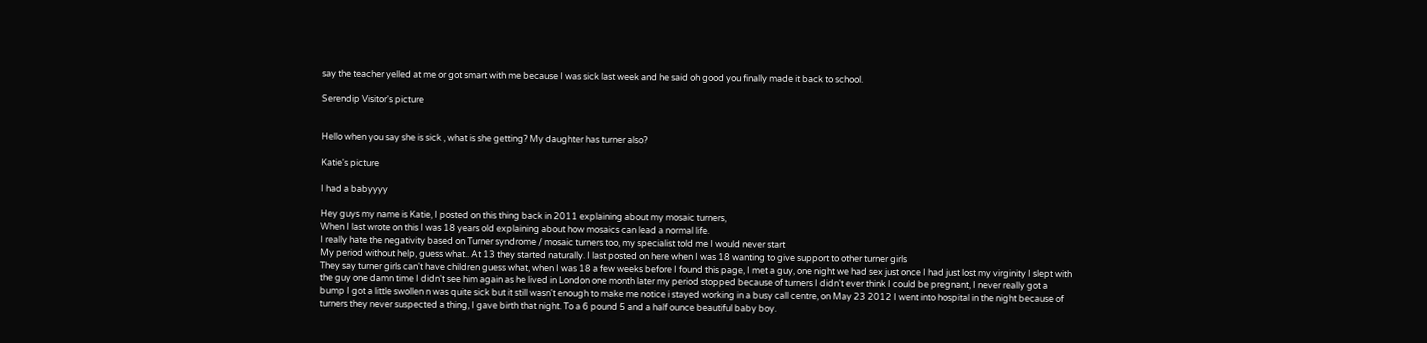say the teacher yelled at me or got smart with me because I was sick last week and he said oh good you finally made it back to school.

Serendip Visitor's picture


Hello when you say she is sick , what is she getting? My daughter has turner also?

Katie's picture

I had a babyyyy

Hey guys my name is Katie, I posted on this thing back in 2011 explaining about my mosaic turners,
When I last wrote on this I was 18 years old explaining about how mosaics can lead a normal life.
I really hate the negativity based on Turner syndrome / mosaic turners too, my specialist told me I would never start
My period without help, guess what.. At 13 they started naturally. I last posted on here when I was 18 wanting to give support to other turner girls
They say turner girls can't have children guess what, when I was 18 a few weeks before I found this page, I met a guy, one night we had sex just once I had just lost my virginity I slept with the guy one damn time I didn't see him again as he lived in London one month later my period stopped because of turners I didn't ever think I could be pregnant, I never really got a bump I got a little swollen n was quite sick but it still wasn't enough to make me notice i stayed working in a busy call centre, on May 23 2012 I went into hospital in the night because of turners they never suspected a thing, I gave birth that night. To a 6 pound 5 and a half ounce beautiful baby boy.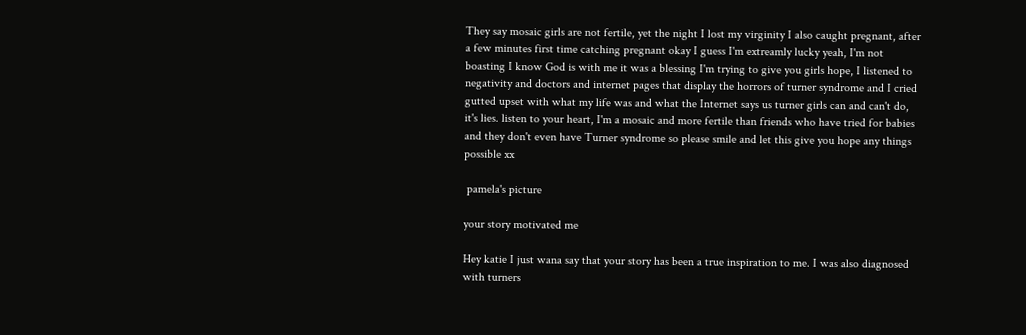They say mosaic girls are not fertile, yet the night I lost my virginity I also caught pregnant, after a few minutes first time catching pregnant okay I guess I'm extreamly lucky yeah, I'm not boasting I know God is with me it was a blessing I'm trying to give you girls hope, I listened to negativity and doctors and internet pages that display the horrors of turner syndrome and I cried gutted upset with what my life was and what the Internet says us turner girls can and can't do, it's lies. listen to your heart, I'm a mosaic and more fertile than friends who have tried for babies and they don't even have Turner syndrome so please smile and let this give you hope any things possible xx

 pamela's picture

your story motivated me

Hey katie I just wana say that your story has been a true inspiration to me. I was also diagnosed with turners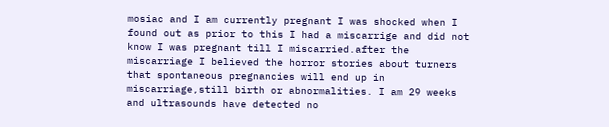mosiac and I am currently pregnant I was shocked when I found out as prior to this I had a miscarrige and did not know I was pregnant till I miscarried.after the miscarriage I believed the horror stories about turners that spontaneous pregnancies will end up in miscarriage,still birth or abnormalities. I am 29 weeks and ultrasounds have detected no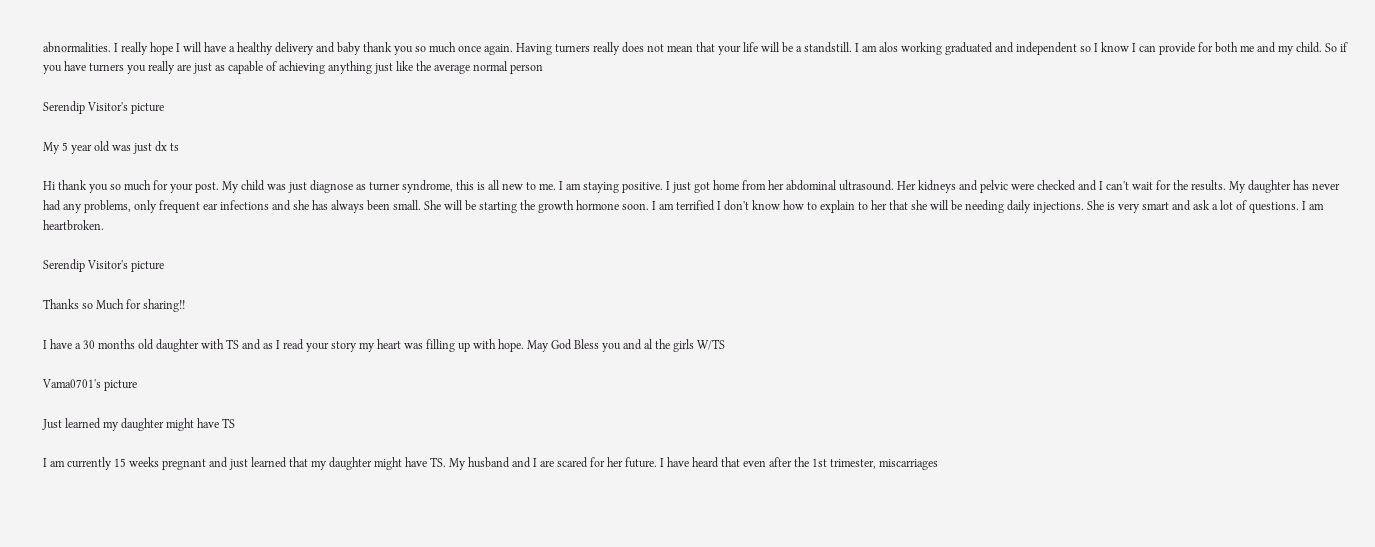abnormalities. I really hope I will have a healthy delivery and baby thank you so much once again. Having turners really does not mean that your life will be a standstill. I am alos working graduated and independent so I know I can provide for both me and my child. So if you have turners you really are just as capable of achieving anything just like the average normal person

Serendip Visitor's picture

My 5 year old was just dx ts

Hi thank you so much for your post. My child was just diagnose as turner syndrome, this is all new to me. I am staying positive. I just got home from her abdominal ultrasound. Her kidneys and pelvic were checked and I can't wait for the results. My daughter has never had any problems, only frequent ear infections and she has always been small. She will be starting the growth hormone soon. I am terrified I don't know how to explain to her that she will be needing daily injections. She is very smart and ask a lot of questions. I am heartbroken.

Serendip Visitor's picture

Thanks so Much for sharing!!

I have a 30 months old daughter with TS and as I read your story my heart was filling up with hope. May God Bless you and al the girls W/TS

Vama0701's picture

Just learned my daughter might have TS

I am currently 15 weeks pregnant and just learned that my daughter might have TS. My husband and I are scared for her future. I have heard that even after the 1st trimester, miscarriages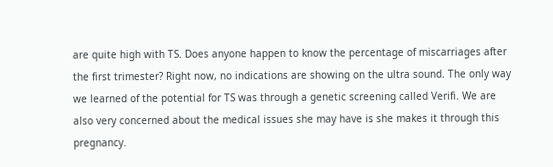are quite high with TS. Does anyone happen to know the percentage of miscarriages after the first trimester? Right now, no indications are showing on the ultra sound. The only way we learned of the potential for TS was through a genetic screening called Verifi. We are also very concerned about the medical issues she may have is she makes it through this pregnancy.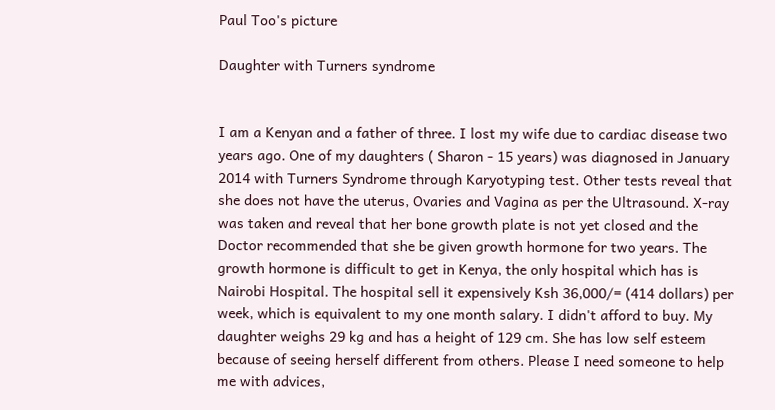Paul Too's picture

Daughter with Turners syndrome


I am a Kenyan and a father of three. I lost my wife due to cardiac disease two years ago. One of my daughters ( Sharon - 15 years) was diagnosed in January 2014 with Turners Syndrome through Karyotyping test. Other tests reveal that she does not have the uterus, Ovaries and Vagina as per the Ultrasound. X-ray was taken and reveal that her bone growth plate is not yet closed and the Doctor recommended that she be given growth hormone for two years. The growth hormone is difficult to get in Kenya, the only hospital which has is Nairobi Hospital. The hospital sell it expensively Ksh 36,000/= (414 dollars) per week, which is equivalent to my one month salary. I didn't afford to buy. My daughter weighs 29 kg and has a height of 129 cm. She has low self esteem because of seeing herself different from others. Please I need someone to help me with advices,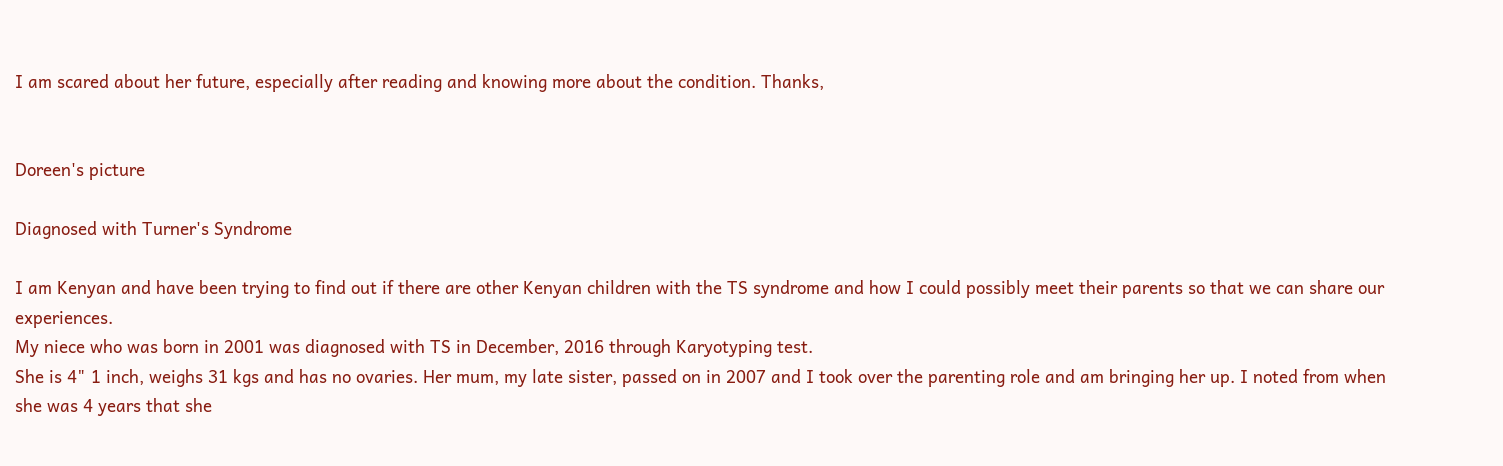I am scared about her future, especially after reading and knowing more about the condition. Thanks,


Doreen's picture

Diagnosed with Turner's Syndrome

I am Kenyan and have been trying to find out if there are other Kenyan children with the TS syndrome and how I could possibly meet their parents so that we can share our experiences.
My niece who was born in 2001 was diagnosed with TS in December, 2016 through Karyotyping test.
She is 4" 1 inch, weighs 31 kgs and has no ovaries. Her mum, my late sister, passed on in 2007 and I took over the parenting role and am bringing her up. I noted from when she was 4 years that she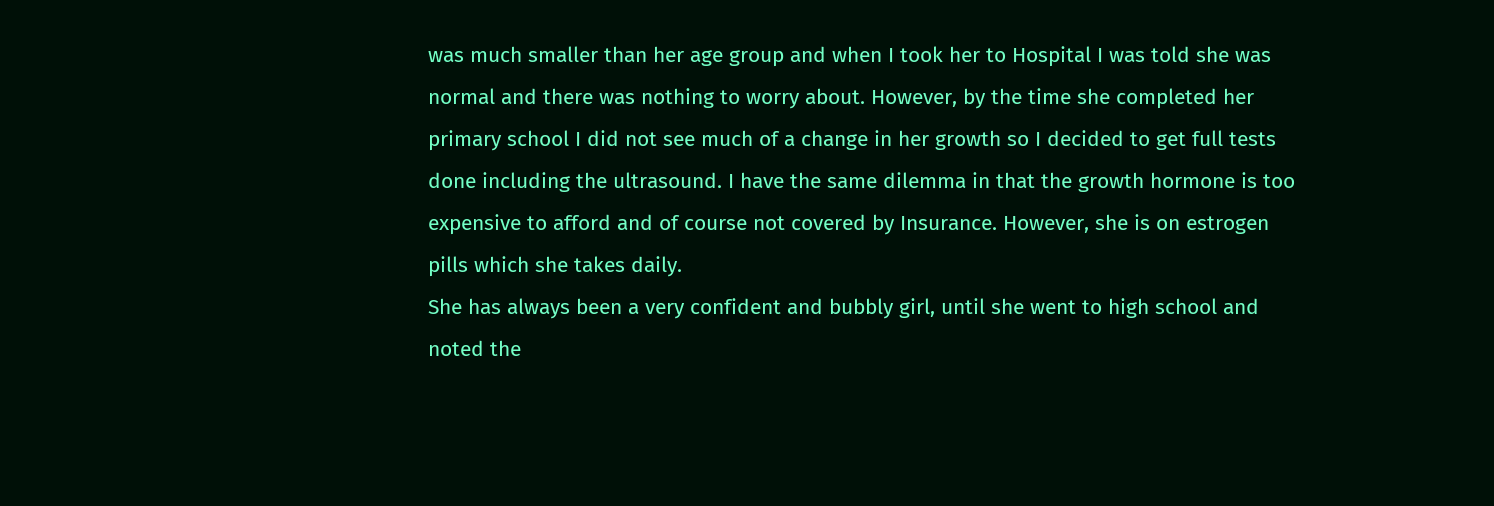was much smaller than her age group and when I took her to Hospital I was told she was normal and there was nothing to worry about. However, by the time she completed her primary school I did not see much of a change in her growth so I decided to get full tests done including the ultrasound. I have the same dilemma in that the growth hormone is too expensive to afford and of course not covered by Insurance. However, she is on estrogen pills which she takes daily.
She has always been a very confident and bubbly girl, until she went to high school and noted the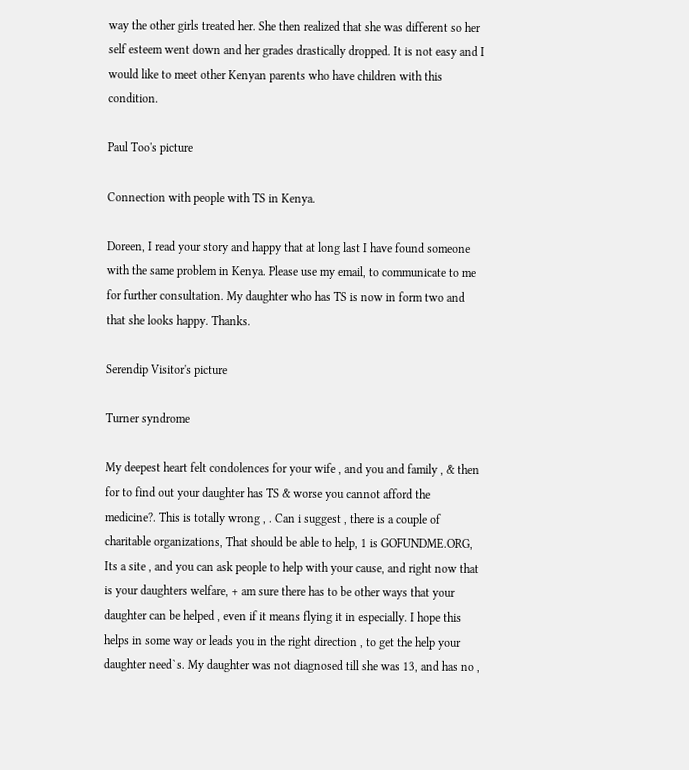way the other girls treated her. She then realized that she was different so her self esteem went down and her grades drastically dropped. It is not easy and I would like to meet other Kenyan parents who have children with this condition.

Paul Too's picture

Connection with people with TS in Kenya.

Doreen, I read your story and happy that at long last I have found someone with the same problem in Kenya. Please use my email, to communicate to me for further consultation. My daughter who has TS is now in form two and that she looks happy. Thanks.

Serendip Visitor's picture

Turner syndrome

My deepest heart felt condolences for your wife , and you and family , & then for to find out your daughter has TS & worse you cannot afford the medicine?. This is totally wrong , . Can i suggest , there is a couple of charitable organizations, That should be able to help, 1 is GOFUNDME.ORG, Its a site , and you can ask people to help with your cause, and right now that is your daughters welfare, + am sure there has to be other ways that your daughter can be helped , even if it means flying it in especially. I hope this helps in some way or leads you in the right direction , to get the help your daughter need`s. My daughter was not diagnosed till she was 13, and has no ,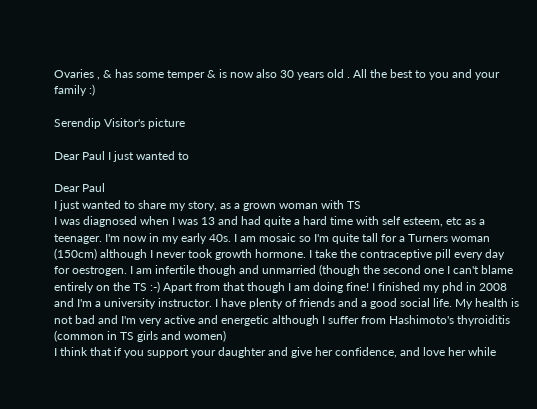Ovaries , & has some temper & is now also 30 years old . All the best to you and your family :)

Serendip Visitor's picture

Dear Paul I just wanted to

Dear Paul
I just wanted to share my story, as a grown woman with TS
I was diagnosed when I was 13 and had quite a hard time with self esteem, etc as a teenager. I'm now in my early 40s. I am mosaic so I'm quite tall for a Turners woman (150cm) although I never took growth hormone. I take the contraceptive pill every day for oestrogen. I am infertile though and unmarried (though the second one I can't blame entirely on the TS :-) Apart from that though I am doing fine! I finished my phd in 2008 and I'm a university instructor. I have plenty of friends and a good social life. My health is not bad and I'm very active and energetic although I suffer from Hashimoto's thyroiditis (common in TS girls and women)
I think that if you support your daughter and give her confidence, and love her while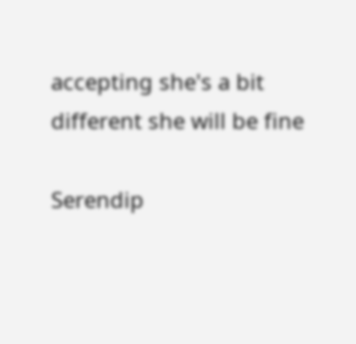accepting she's a bit different she will be fine

Serendip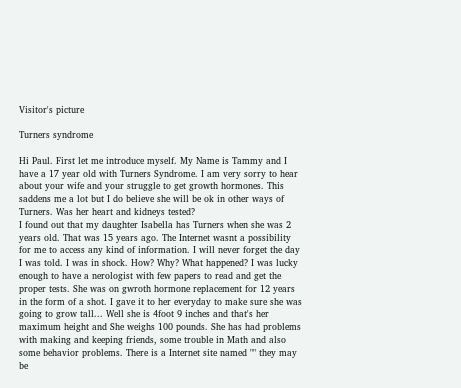Visitor's picture

Turners syndrome

Hi Paul. First let me introduce myself. My Name is Tammy and I have a 17 year old with Turners Syndrome. I am very sorry to hear about your wife and your struggle to get growth hormones. This saddens me a lot but I do believe she will be ok in other ways of Turners. Was her heart and kidneys tested?
I found out that my daughter Isabella has Turners when she was 2 years old. That was 15 years ago. The Internet wasnt a possibility for me to access any kind of information. I will never forget the day I was told. I was in shock. How? Why? What happened? I was lucky enough to have a nerologist with few papers to read and get the proper tests. She was on gwroth hormone replacement for 12 years in the form of a shot. I gave it to her everyday to make sure she was going to grow tall... Well she is 4foot 9 inches and that's her maximum height and She weighs 100 pounds. She has had problems with making and keeping friends, some trouble in Math and also some behavior problems. There is a Internet site named "" they may be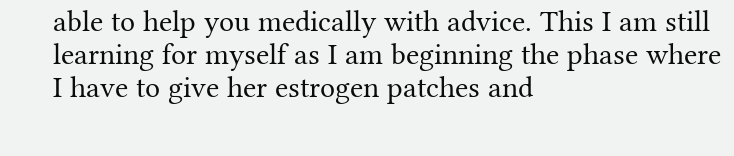able to help you medically with advice. This I am still learning for myself as I am beginning the phase where I have to give her estrogen patches and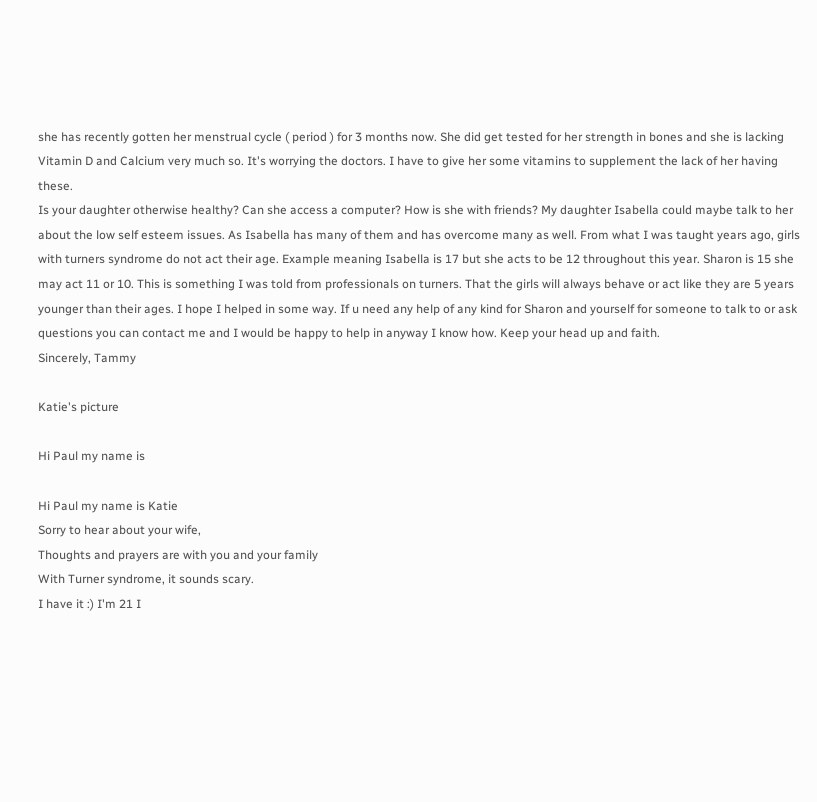she has recently gotten her menstrual cycle ( period ) for 3 months now. She did get tested for her strength in bones and she is lacking Vitamin D and Calcium very much so. It's worrying the doctors. I have to give her some vitamins to supplement the lack of her having these.
Is your daughter otherwise healthy? Can she access a computer? How is she with friends? My daughter Isabella could maybe talk to her about the low self esteem issues. As Isabella has many of them and has overcome many as well. From what I was taught years ago, girls with turners syndrome do not act their age. Example meaning Isabella is 17 but she acts to be 12 throughout this year. Sharon is 15 she may act 11 or 10. This is something I was told from professionals on turners. That the girls will always behave or act like they are 5 years younger than their ages. I hope I helped in some way. If u need any help of any kind for Sharon and yourself for someone to talk to or ask questions you can contact me and I would be happy to help in anyway I know how. Keep your head up and faith.
Sincerely, Tammy

Katie's picture

Hi Paul my name is

Hi Paul my name is Katie
Sorry to hear about your wife,
Thoughts and prayers are with you and your family
With Turner syndrome, it sounds scary.
I have it :) I'm 21 I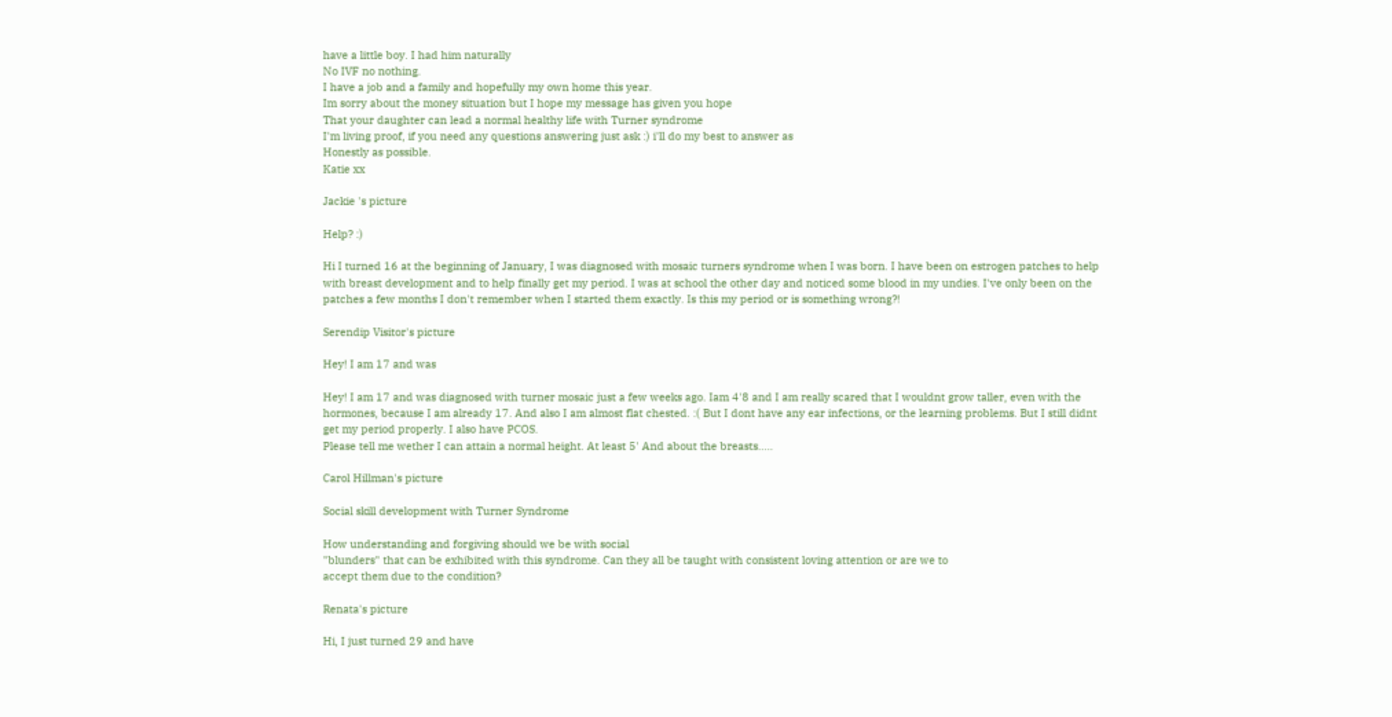have a little boy. I had him naturally
No IVF no nothing.
I have a job and a family and hopefully my own home this year.
Im sorry about the money situation but I hope my message has given you hope
That your daughter can lead a normal healthy life with Turner syndrome
I'm living proof, if you need any questions answering just ask :) i'll do my best to answer as
Honestly as possible.
Katie xx

Jackie 's picture

Help? :)

Hi I turned 16 at the beginning of January, I was diagnosed with mosaic turners syndrome when I was born. I have been on estrogen patches to help with breast development and to help finally get my period. I was at school the other day and noticed some blood in my undies. I've only been on the patches a few months I don't remember when I started them exactly. Is this my period or is something wrong?!

Serendip Visitor's picture

Hey! I am 17 and was

Hey! I am 17 and was diagnosed with turner mosaic just a few weeks ago. Iam 4'8 and I am really scared that I wouldnt grow taller, even with the hormones, because I am already 17. And also I am almost flat chested. :( But I dont have any ear infections, or the learning problems. But I still didnt get my period properly. I also have PCOS.
Please tell me wether I can attain a normal height. At least 5' And about the breasts.....

Carol Hillman's picture

Social skill development with Turner Syndrome

How understanding and forgiving should we be with social
"blunders" that can be exhibited with this syndrome. Can they all be taught with consistent loving attention or are we to
accept them due to the condition?

Renata's picture

Hi, I just turned 29 and have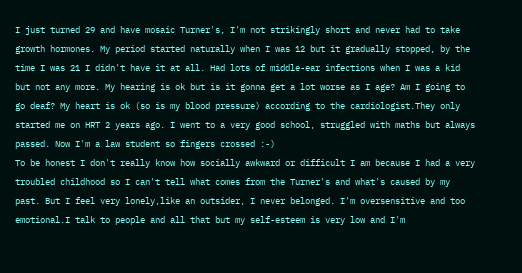I just turned 29 and have mosaic Turner's, I'm not strikingly short and never had to take growth hormones. My period started naturally when I was 12 but it gradually stopped, by the time I was 21 I didn't have it at all. Had lots of middle-ear infections when I was a kid but not any more. My hearing is ok but is it gonna get a lot worse as I age? Am I going to go deaf? My heart is ok (so is my blood pressure) according to the cardiologist.They only started me on HRT 2 years ago. I went to a very good school, struggled with maths but always passed. Now I'm a law student so fingers crossed :-)
To be honest I don't really know how socially awkward or difficult I am because I had a very troubled childhood so I can't tell what comes from the Turner's and what's caused by my past. But I feel very lonely,like an outsider, I never belonged. I'm oversensitive and too emotional.I talk to people and all that but my self-esteem is very low and I'm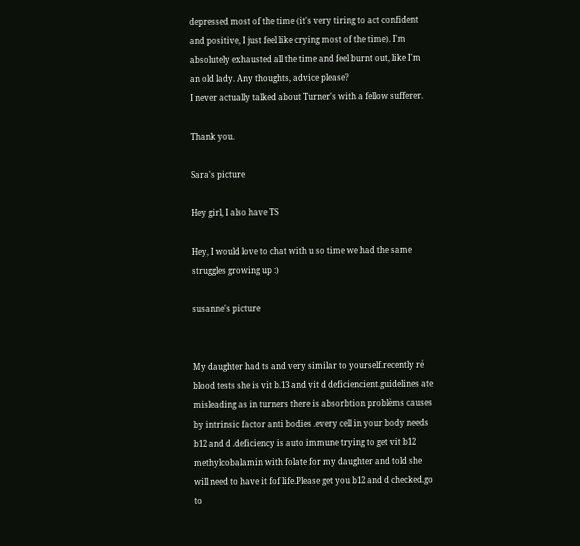depressed most of the time (it's very tiring to act confident and positive, I just feel like crying most of the time). I'm absolutely exhausted all the time and feel burnt out, like I'm an old lady. Any thoughts, advice please?
I never actually talked about Turner's with a fellow sufferer.

Thank you.

Sara's picture

Hey girl, I also have TS

Hey, I would love to chat with u so time we had the same struggles growing up :)

susanne's picture


My daughter had ts and very similar to yourself.recently ré blood tests she is vit b.13 and vit d deficiencient.guidelines ate misleading as in turners there is absorbtion problèms causes by intrinsic factor anti bodies .every cell in your body needs b12 and d .deficiency is auto immune trying to get vit b12 methylcobalamin with folate for my daughter and told she will need to have it fof life.Please get you b12 and d checked.go to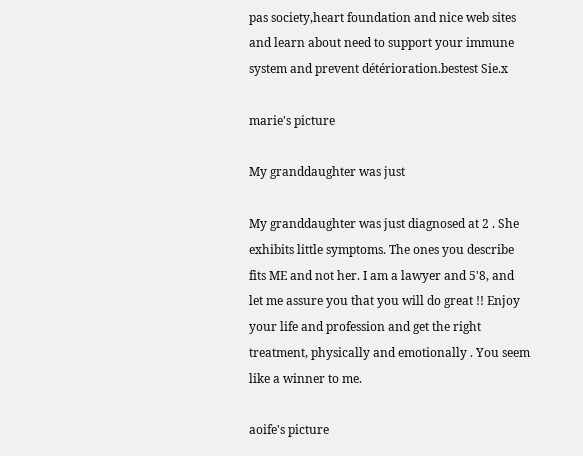pas society,heart foundation and nice web sites and learn about need to support your immune system and prevent détérioration.bestest Sie.x

marie's picture

My granddaughter was just

My granddaughter was just diagnosed at 2 . She exhibits little symptoms. The ones you describe fits ME and not her. I am a lawyer and 5'8, and let me assure you that you will do great !! Enjoy your life and profession and get the right treatment, physically and emotionally . You seem like a winner to me.

aoife's picture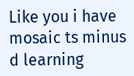Like you i have mosaic ts minus d learning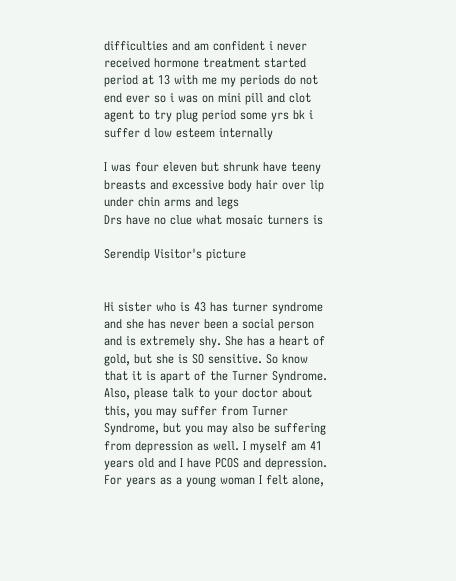difficulties and am confident i never received hormone treatment started period at 13 with me my periods do not end ever so i was on mini pill and clot agent to try plug period some yrs bk i suffer d low esteem internally

I was four eleven but shrunk have teeny breasts and excessive body hair over lip under chin arms and legs
Drs have no clue what mosaic turners is

Serendip Visitor's picture


Hi sister who is 43 has turner syndrome and she has never been a social person and is extremely shy. She has a heart of gold, but she is SO sensitive. So know that it is apart of the Turner Syndrome. Also, please talk to your doctor about this, you may suffer from Turner Syndrome, but you may also be suffering from depression as well. I myself am 41 years old and I have PCOS and depression. For years as a young woman I felt alone,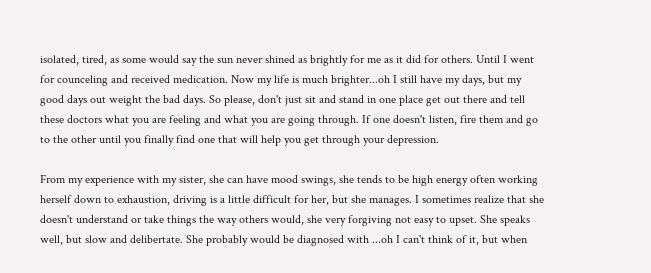isolated, tired, as some would say the sun never shined as brightly for me as it did for others. Until I went for counceling and received medication. Now my life is much brighter...oh I still have my days, but my good days out weight the bad days. So please, don't just sit and stand in one place get out there and tell these doctors what you are feeling and what you are going through. If one doesn't listen, fire them and go to the other until you finally find one that will help you get through your depression.

From my experience with my sister, she can have mood swings, she tends to be high energy often working herself down to exhaustion, driving is a little difficult for her, but she manages. I sometimes realize that she doesn't understand or take things the way others would, she very forgiving not easy to upset. She speaks well, but slow and delibertate. She probably would be diagnosed with ...oh I can't think of it, but when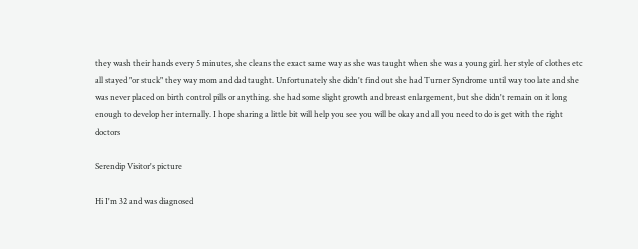they wash their hands every 5 minutes, she cleans the exact same way as she was taught when she was a young girl. her style of clothes etc all stayed "or stuck" they way mom and dad taught. Unfortunately she didn't find out she had Turner Syndrome until way too late and she was never placed on birth control pills or anything. she had some slight growth and breast enlargement, but she didn't remain on it long enough to develop her internally. I hope sharing a little bit will help you see you will be okay and all you need to do is get with the right doctors

Serendip Visitor's picture

Hi I'm 32 and was diagnosed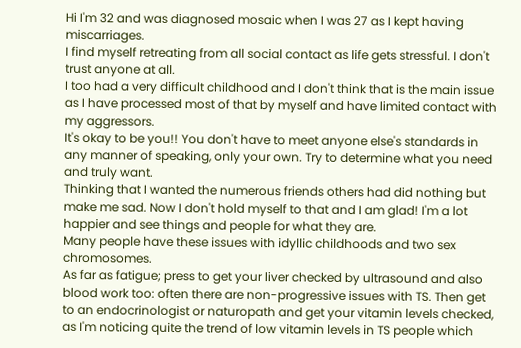Hi I'm 32 and was diagnosed mosaic when I was 27 as I kept having miscarriages.
I find myself retreating from all social contact as life gets stressful. I don't trust anyone at all.
I too had a very difficult childhood and I don't think that is the main issue as I have processed most of that by myself and have limited contact with my aggressors.
It's okay to be you!! You don't have to meet anyone else's standards in any manner of speaking, only your own. Try to determine what you need and truly want.
Thinking that I wanted the numerous friends others had did nothing but make me sad. Now I don't hold myself to that and I am glad! I'm a lot happier and see things and people for what they are.
Many people have these issues with idyllic childhoods and two sex chromosomes.
As far as fatigue; press to get your liver checked by ultrasound and also blood work too: often there are non-progressive issues with TS. Then get to an endocrinologist or naturopath and get your vitamin levels checked, as I'm noticing quite the trend of low vitamin levels in TS people which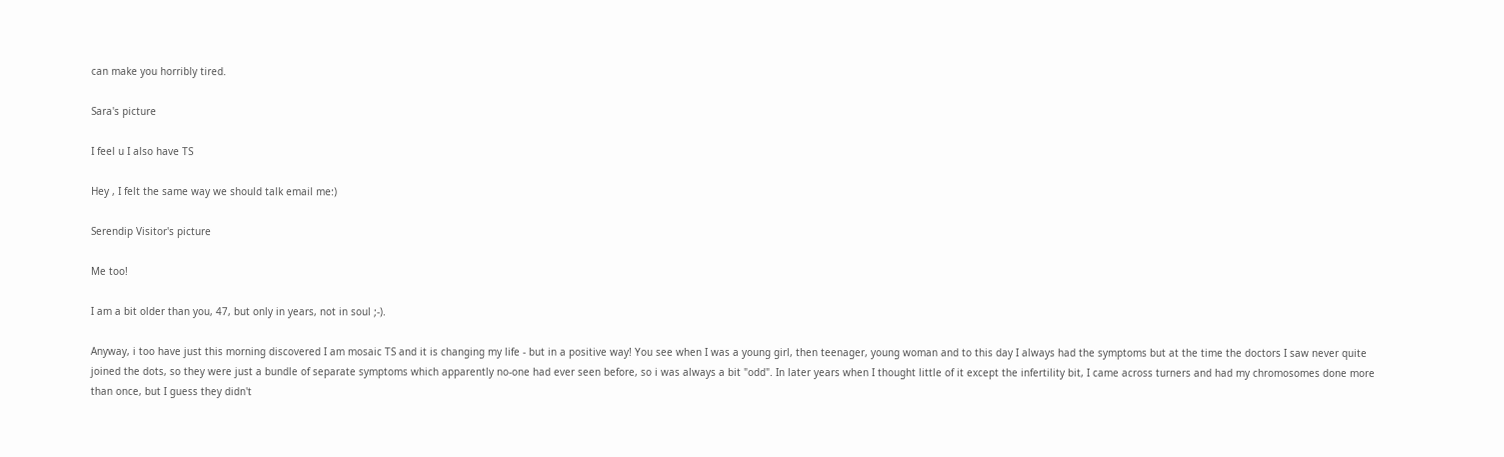can make you horribly tired.

Sara's picture

I feel u I also have TS

Hey , I felt the same way we should talk email me:)

Serendip Visitor's picture

Me too!

I am a bit older than you, 47, but only in years, not in soul ;-).

Anyway, i too have just this morning discovered I am mosaic TS and it is changing my life - but in a positive way! You see when I was a young girl, then teenager, young woman and to this day I always had the symptoms but at the time the doctors I saw never quite joined the dots, so they were just a bundle of separate symptoms which apparently no-one had ever seen before, so i was always a bit "odd". In later years when I thought little of it except the infertility bit, I came across turners and had my chromosomes done more than once, but I guess they didn't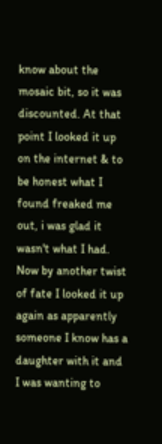know about the mosaic bit, so it was discounted. At that point I looked it up on the internet & to be honest what I found freaked me out, i was glad it wasn't what I had. Now by another twist of fate I looked it up again as apparently someone I know has a daughter with it and I was wanting to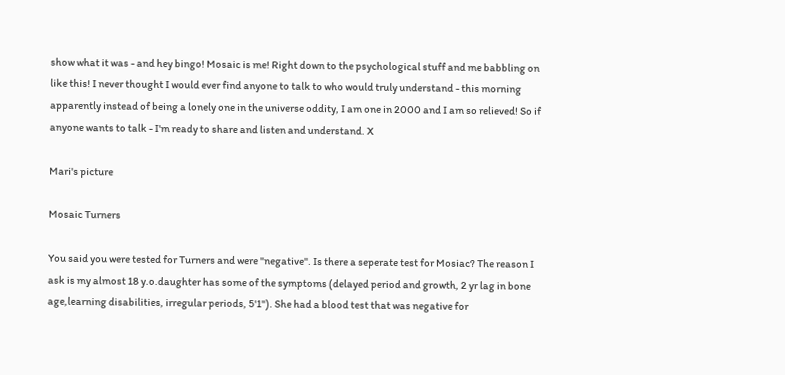show what it was - and hey bingo! Mosaic is me! Right down to the psychological stuff and me babbling on like this! I never thought I would ever find anyone to talk to who would truly understand - this morning apparently instead of being a lonely one in the universe oddity, I am one in 2000 and I am so relieved! So if anyone wants to talk - I'm ready to share and listen and understand. X

Mari's picture

Mosaic Turners

You said you were tested for Turners and were "negative". Is there a seperate test for Mosiac? The reason I ask is my almost 18 y.o.daughter has some of the symptoms (delayed period and growth, 2 yr lag in bone age,learning disabilities, irregular periods, 5'1"). She had a blood test that was negative for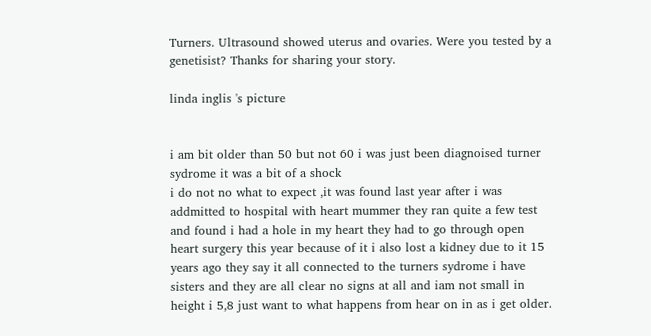Turners. Ultrasound showed uterus and ovaries. Were you tested by a genetisist? Thanks for sharing your story.

linda inglis 's picture


i am bit older than 50 but not 60 i was just been diagnoised turner sydrome it was a bit of a shock
i do not no what to expect ,it was found last year after i was addmitted to hospital with heart mummer they ran quite a few test and found i had a hole in my heart they had to go through open heart surgery this year because of it i also lost a kidney due to it 15 years ago they say it all connected to the turners sydrome i have sisters and they are all clear no signs at all and iam not small in height i 5,8 just want to what happens from hear on in as i get older.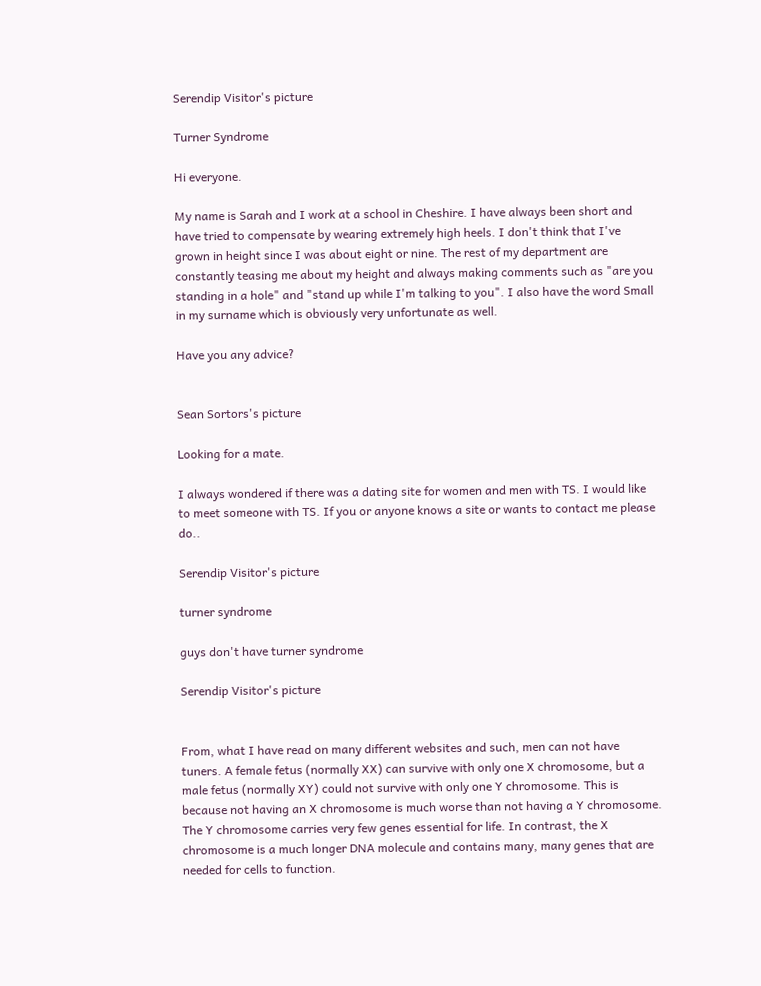Serendip Visitor's picture

Turner Syndrome

Hi everyone.

My name is Sarah and I work at a school in Cheshire. I have always been short and have tried to compensate by wearing extremely high heels. I don't think that I've grown in height since I was about eight or nine. The rest of my department are constantly teasing me about my height and always making comments such as "are you standing in a hole" and "stand up while I'm talking to you". I also have the word Small in my surname which is obviously very unfortunate as well.

Have you any advice?


Sean Sortors's picture

Looking for a mate.

I always wondered if there was a dating site for women and men with TS. I would like to meet someone with TS. If you or anyone knows a site or wants to contact me please do..

Serendip Visitor's picture

turner syndrome

guys don't have turner syndrome

Serendip Visitor's picture


From, what I have read on many different websites and such, men can not have tuners. A female fetus (normally XX) can survive with only one X chromosome, but a male fetus (normally XY) could not survive with only one Y chromosome. This is because not having an X chromosome is much worse than not having a Y chromosome. The Y chromosome carries very few genes essential for life. In contrast, the X chromosome is a much longer DNA molecule and contains many, many genes that are needed for cells to function.